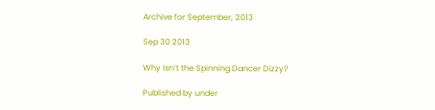Archive for September, 2013

Sep 30 2013

Why Isn’t the Spinning Dancer Dizzy?

Published by under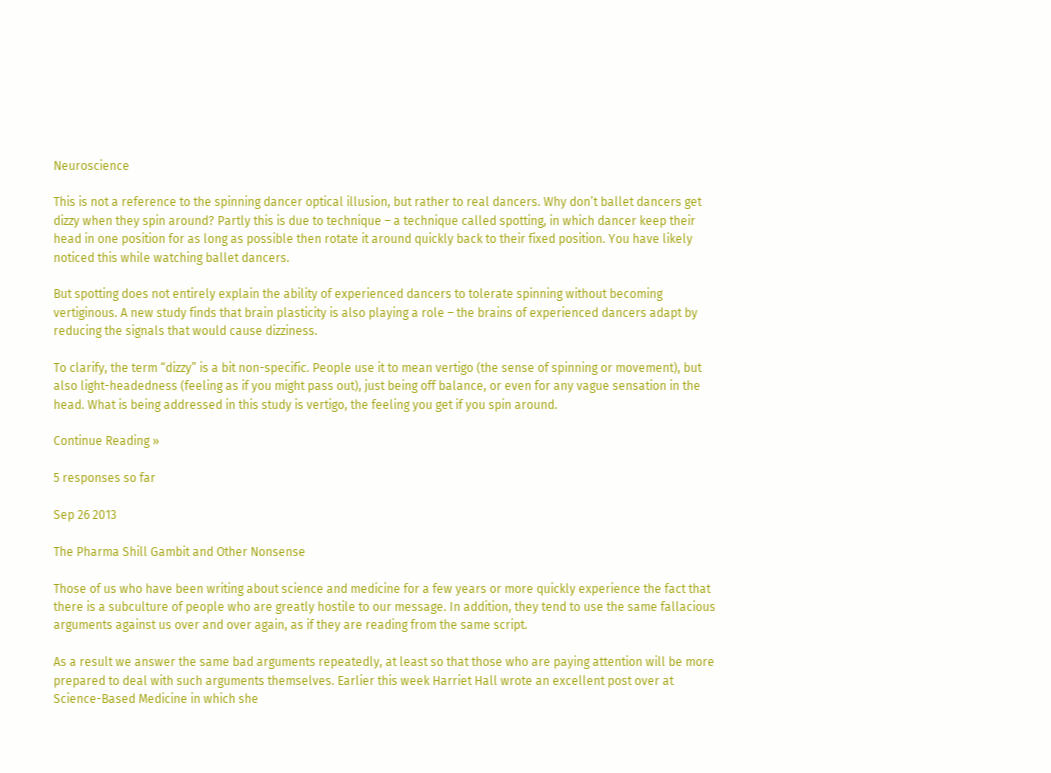Neuroscience

This is not a reference to the spinning dancer optical illusion, but rather to real dancers. Why don’t ballet dancers get dizzy when they spin around? Partly this is due to technique – a technique called spotting, in which dancer keep their head in one position for as long as possible then rotate it around quickly back to their fixed position. You have likely noticed this while watching ballet dancers.

But spotting does not entirely explain the ability of experienced dancers to tolerate spinning without becoming vertiginous. A new study finds that brain plasticity is also playing a role – the brains of experienced dancers adapt by reducing the signals that would cause dizziness.

To clarify, the term “dizzy” is a bit non-specific. People use it to mean vertigo (the sense of spinning or movement), but also light-headedness (feeling as if you might pass out), just being off balance, or even for any vague sensation in the head. What is being addressed in this study is vertigo, the feeling you get if you spin around.

Continue Reading »

5 responses so far

Sep 26 2013

The Pharma Shill Gambit and Other Nonsense

Those of us who have been writing about science and medicine for a few years or more quickly experience the fact that there is a subculture of people who are greatly hostile to our message. In addition, they tend to use the same fallacious arguments against us over and over again, as if they are reading from the same script.

As a result we answer the same bad arguments repeatedly, at least so that those who are paying attention will be more prepared to deal with such arguments themselves. Earlier this week Harriet Hall wrote an excellent post over at Science-Based Medicine in which she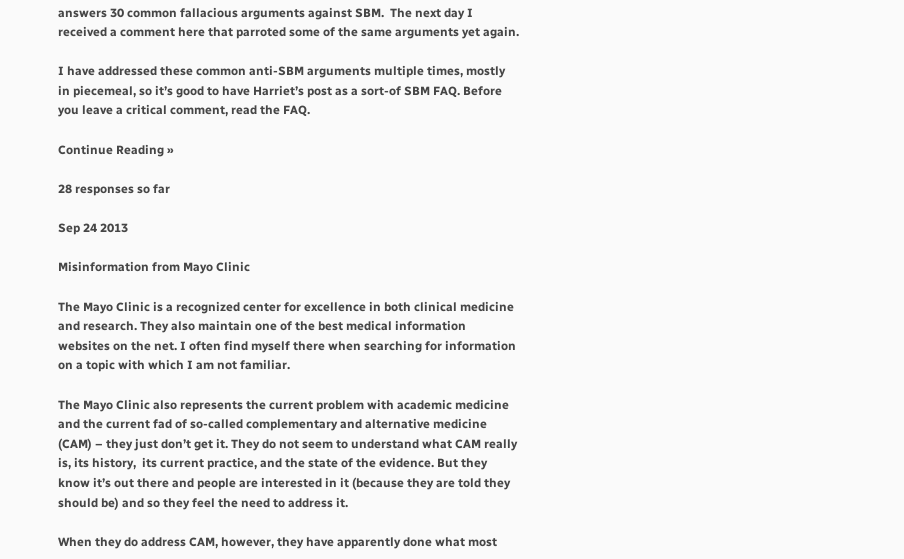answers 30 common fallacious arguments against SBM.  The next day I received a comment here that parroted some of the same arguments yet again.

I have addressed these common anti-SBM arguments multiple times, mostly in piecemeal, so it’s good to have Harriet’s post as a sort-of SBM FAQ. Before you leave a critical comment, read the FAQ.

Continue Reading »

28 responses so far

Sep 24 2013

Misinformation from Mayo Clinic

The Mayo Clinic is a recognized center for excellence in both clinical medicine and research. They also maintain one of the best medical information websites on the net. I often find myself there when searching for information on a topic with which I am not familiar.

The Mayo Clinic also represents the current problem with academic medicine and the current fad of so-called complementary and alternative medicine (CAM) – they just don’t get it. They do not seem to understand what CAM really is, its history,  its current practice, and the state of the evidence. But they know it’s out there and people are interested in it (because they are told they should be) and so they feel the need to address it.

When they do address CAM, however, they have apparently done what most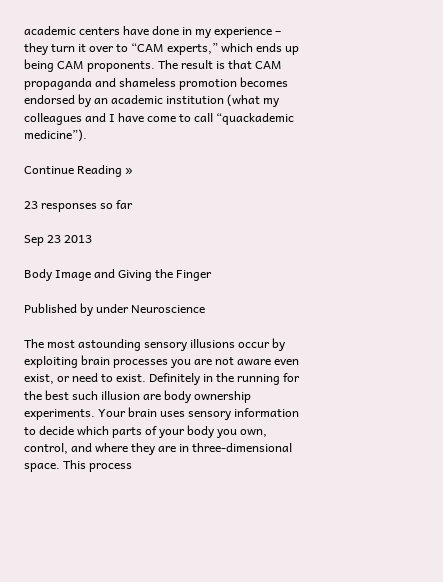academic centers have done in my experience – they turn it over to “CAM experts,” which ends up being CAM proponents. The result is that CAM propaganda and shameless promotion becomes endorsed by an academic institution (what my colleagues and I have come to call “quackademic medicine”).

Continue Reading »

23 responses so far

Sep 23 2013

Body Image and Giving the Finger

Published by under Neuroscience

The most astounding sensory illusions occur by exploiting brain processes you are not aware even exist, or need to exist. Definitely in the running for the best such illusion are body ownership experiments. Your brain uses sensory information to decide which parts of your body you own, control, and where they are in three-dimensional space. This process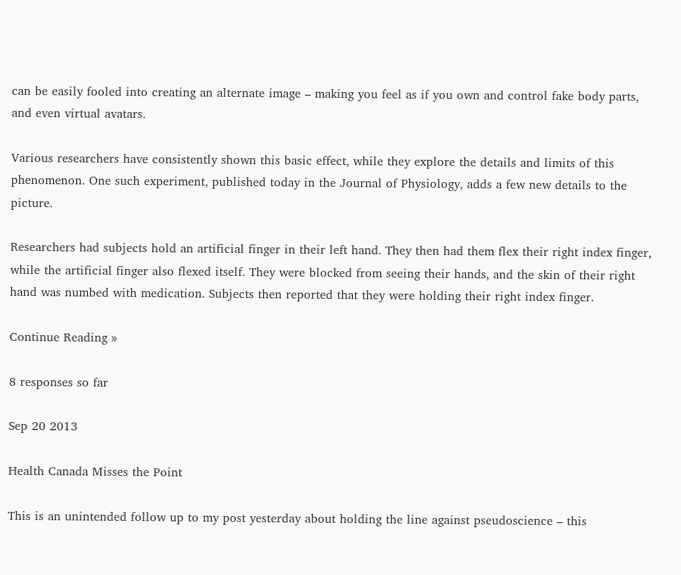can be easily fooled into creating an alternate image – making you feel as if you own and control fake body parts, and even virtual avatars.

Various researchers have consistently shown this basic effect, while they explore the details and limits of this phenomenon. One such experiment, published today in the Journal of Physiology, adds a few new details to the picture.

Researchers had subjects hold an artificial finger in their left hand. They then had them flex their right index finger, while the artificial finger also flexed itself. They were blocked from seeing their hands, and the skin of their right hand was numbed with medication. Subjects then reported that they were holding their right index finger.

Continue Reading »

8 responses so far

Sep 20 2013

Health Canada Misses the Point

This is an unintended follow up to my post yesterday about holding the line against pseudoscience – this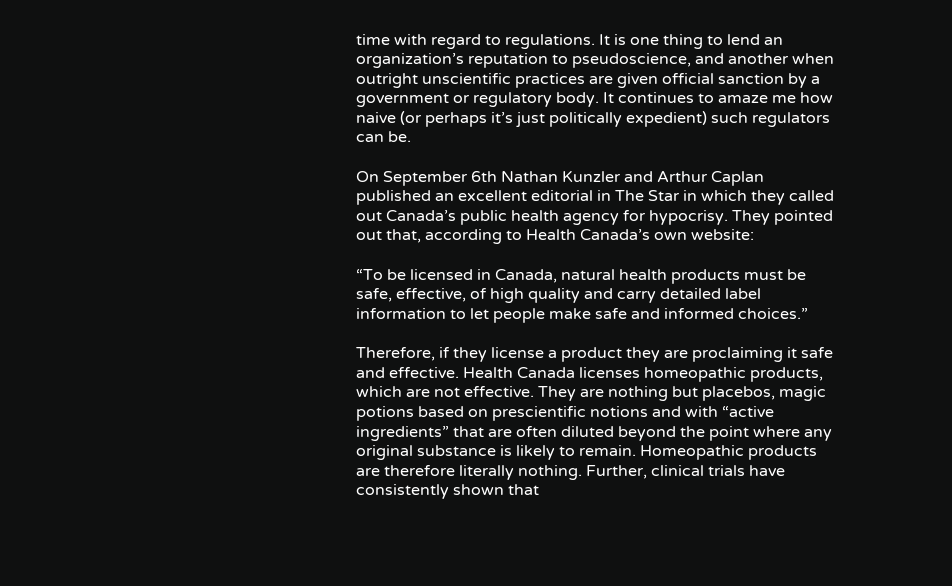time with regard to regulations. It is one thing to lend an organization’s reputation to pseudoscience, and another when outright unscientific practices are given official sanction by a government or regulatory body. It continues to amaze me how naive (or perhaps it’s just politically expedient) such regulators can be.

On September 6th Nathan Kunzler and Arthur Caplan published an excellent editorial in The Star in which they called out Canada’s public health agency for hypocrisy. They pointed out that, according to Health Canada’s own website:

“To be licensed in Canada, natural health products must be safe, effective, of high quality and carry detailed label information to let people make safe and informed choices.”

Therefore, if they license a product they are proclaiming it safe and effective. Health Canada licenses homeopathic products, which are not effective. They are nothing but placebos, magic potions based on prescientific notions and with “active ingredients” that are often diluted beyond the point where any original substance is likely to remain. Homeopathic products are therefore literally nothing. Further, clinical trials have consistently shown that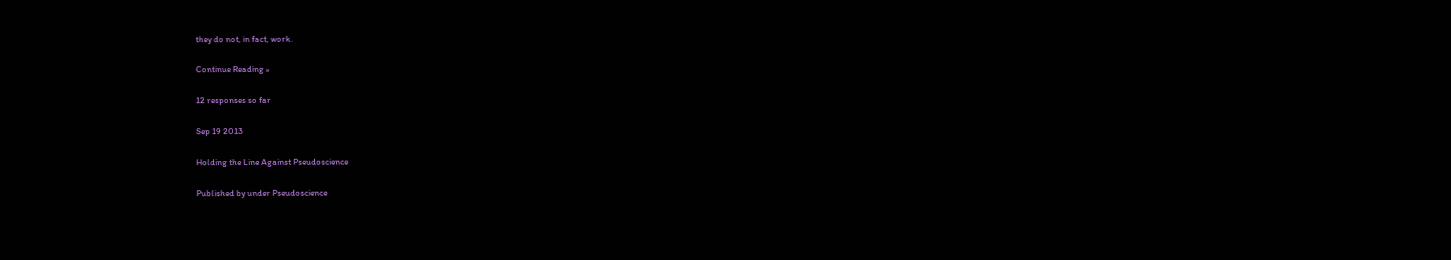they do not, in fact, work.

Continue Reading »

12 responses so far

Sep 19 2013

Holding the Line Against Pseudoscience

Published by under Pseudoscience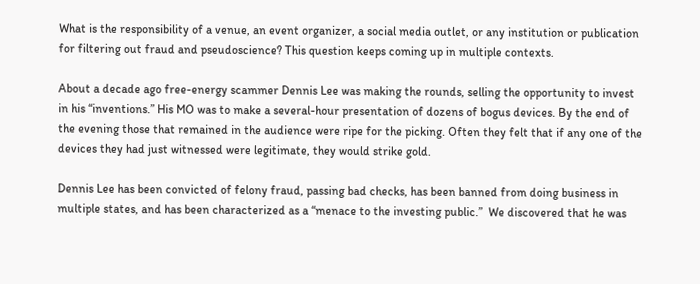What is the responsibility of a venue, an event organizer, a social media outlet, or any institution or publication for filtering out fraud and pseudoscience? This question keeps coming up in multiple contexts.

About a decade ago free-energy scammer Dennis Lee was making the rounds, selling the opportunity to invest in his “inventions.” His MO was to make a several-hour presentation of dozens of bogus devices. By the end of the evening those that remained in the audience were ripe for the picking. Often they felt that if any one of the devices they had just witnessed were legitimate, they would strike gold.

Dennis Lee has been convicted of felony fraud, passing bad checks, has been banned from doing business in multiple states, and has been characterized as a “menace to the investing public.”  We discovered that he was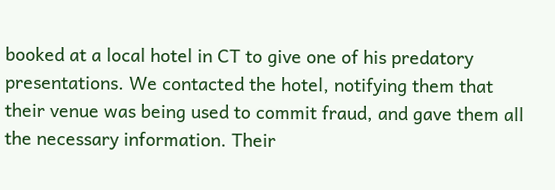booked at a local hotel in CT to give one of his predatory presentations. We contacted the hotel, notifying them that their venue was being used to commit fraud, and gave them all the necessary information. Their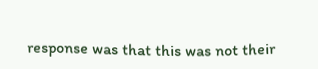response was that this was not their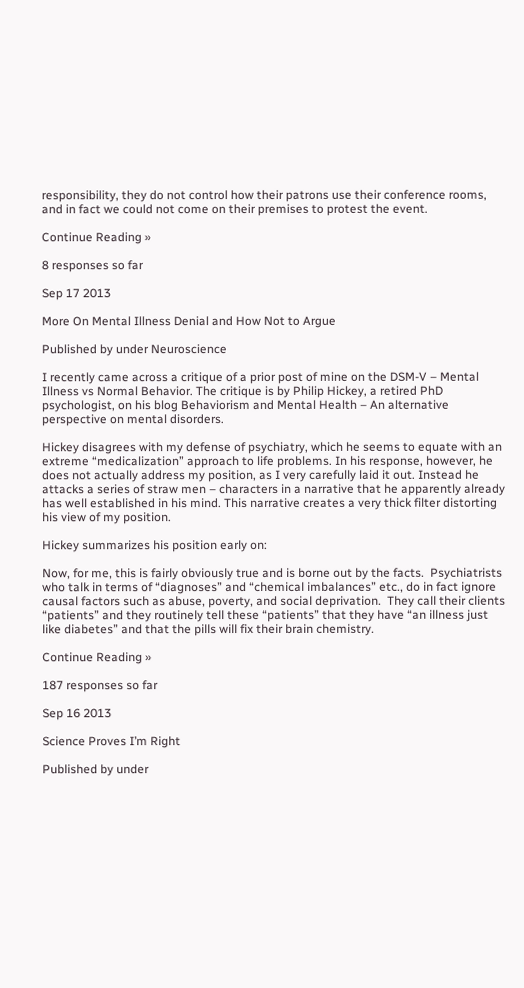responsibility, they do not control how their patrons use their conference rooms, and in fact we could not come on their premises to protest the event.

Continue Reading »

8 responses so far

Sep 17 2013

More On Mental Illness Denial and How Not to Argue

Published by under Neuroscience

I recently came across a critique of a prior post of mine on the DSM-V – Mental Illness vs Normal Behavior. The critique is by Philip Hickey, a retired PhD psychologist, on his blog Behaviorism and Mental Health – An alternative perspective on mental disorders.

Hickey disagrees with my defense of psychiatry, which he seems to equate with an extreme “medicalization” approach to life problems. In his response, however, he does not actually address my position, as I very carefully laid it out. Instead he attacks a series of straw men – characters in a narrative that he apparently already has well established in his mind. This narrative creates a very thick filter distorting his view of my position.

Hickey summarizes his position early on:

Now, for me, this is fairly obviously true and is borne out by the facts.  Psychiatrists who talk in terms of “diagnoses” and “chemical imbalances” etc., do in fact ignore causal factors such as abuse, poverty, and social deprivation.  They call their clients “patients” and they routinely tell these “patients” that they have “an illness just like diabetes” and that the pills will fix their brain chemistry.

Continue Reading »

187 responses so far

Sep 16 2013

Science Proves I’m Right

Published by under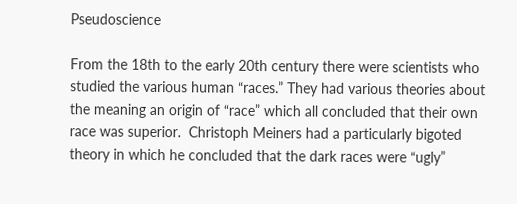Pseudoscience

From the 18th to the early 20th century there were scientists who studied the various human “races.” They had various theories about the meaning an origin of “race” which all concluded that their own race was superior.  Christoph Meiners had a particularly bigoted theory in which he concluded that the dark races were “ugly”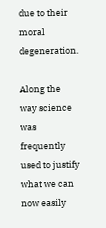due to their moral degeneration.

Along the way science was frequently used to justify what we can now easily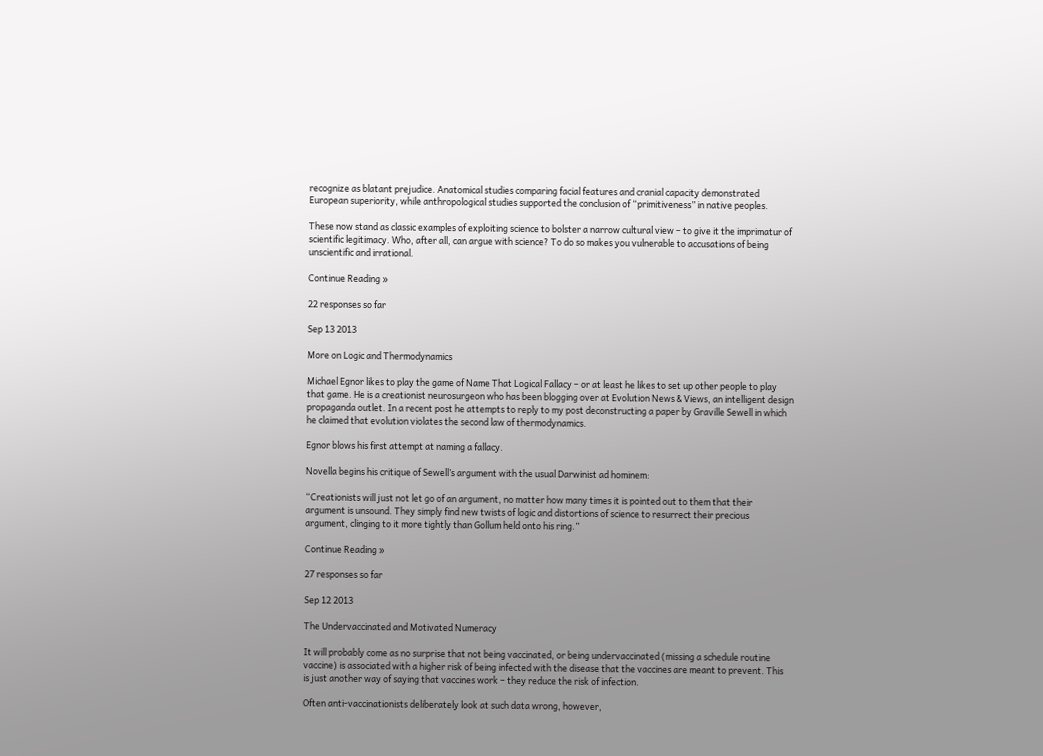recognize as blatant prejudice. Anatomical studies comparing facial features and cranial capacity demonstrated European superiority, while anthropological studies supported the conclusion of “primitiveness” in native peoples.

These now stand as classic examples of exploiting science to bolster a narrow cultural view – to give it the imprimatur of scientific legitimacy. Who, after all, can argue with science? To do so makes you vulnerable to accusations of being unscientific and irrational.

Continue Reading »

22 responses so far

Sep 13 2013

More on Logic and Thermodynamics

Michael Egnor likes to play the game of Name That Logical Fallacy – or at least he likes to set up other people to play that game. He is a creationist neurosurgeon who has been blogging over at Evolution News & Views, an intelligent design propaganda outlet. In a recent post he attempts to reply to my post deconstructing a paper by Graville Sewell in which he claimed that evolution violates the second law of thermodynamics.

Egnor blows his first attempt at naming a fallacy.

Novella begins his critique of Sewell’s argument with the usual Darwinist ad hominem:

“Creationists will just not let go of an argument, no matter how many times it is pointed out to them that their argument is unsound. They simply find new twists of logic and distortions of science to resurrect their precious argument, clinging to it more tightly than Gollum held onto his ring.”

Continue Reading »

27 responses so far

Sep 12 2013

The Undervaccinated and Motivated Numeracy

It will probably come as no surprise that not being vaccinated, or being undervaccinated (missing a schedule routine vaccine) is associated with a higher risk of being infected with the disease that the vaccines are meant to prevent. This is just another way of saying that vaccines work – they reduce the risk of infection.

Often anti-vaccinationists deliberately look at such data wrong, however,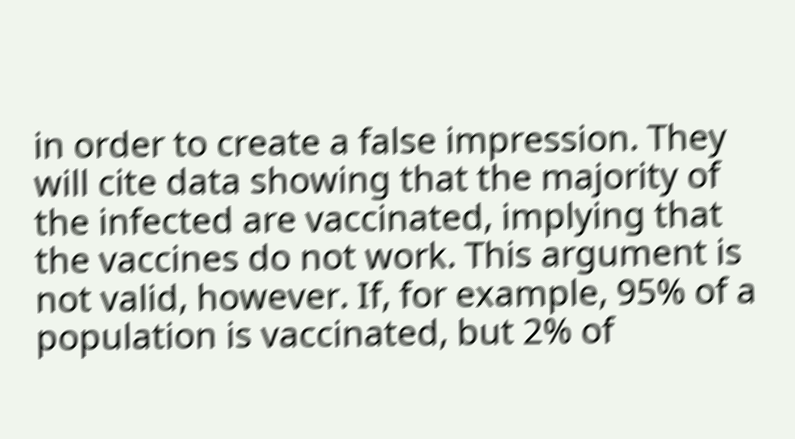in order to create a false impression. They will cite data showing that the majority of the infected are vaccinated, implying that the vaccines do not work. This argument is not valid, however. If, for example, 95% of a population is vaccinated, but 2% of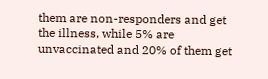them are non-responders and get the illness, while 5% are unvaccinated and 20% of them get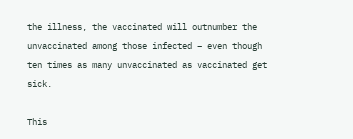the illness, the vaccinated will outnumber the unvaccinated among those infected – even though ten times as many unvaccinated as vaccinated get sick.

This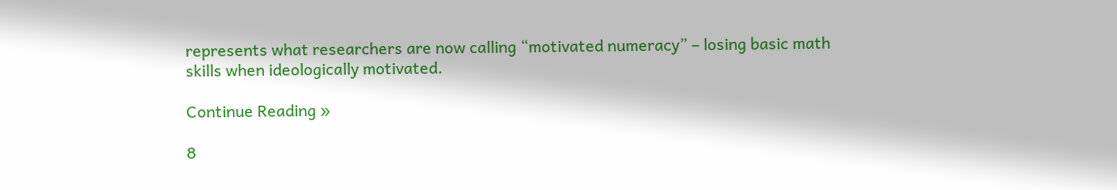represents what researchers are now calling “motivated numeracy” – losing basic math skills when ideologically motivated.

Continue Reading »

8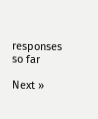responses so far

Next »